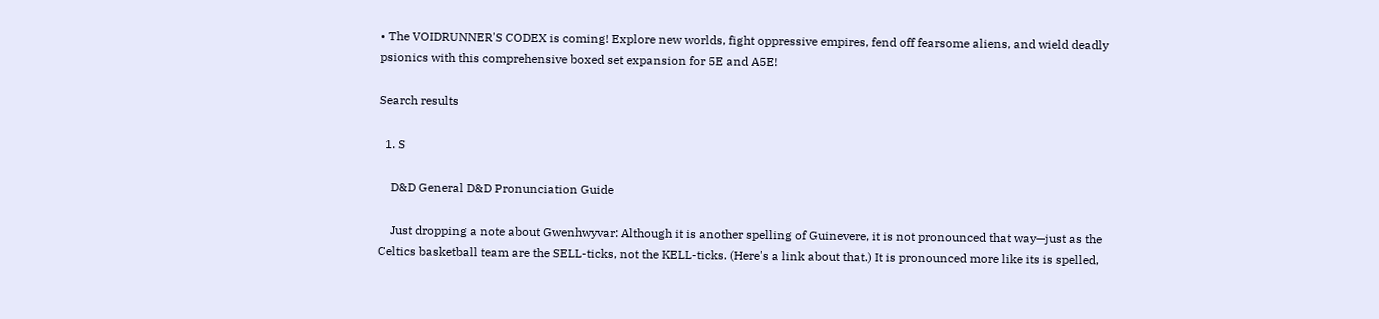• The VOIDRUNNER'S CODEX is coming! Explore new worlds, fight oppressive empires, fend off fearsome aliens, and wield deadly psionics with this comprehensive boxed set expansion for 5E and A5E!

Search results

  1. S

    D&D General D&D Pronunciation Guide

    Just dropping a note about Gwenhwyvar: Although it is another spelling of Guinevere, it is not pronounced that way—just as the Celtics basketball team are the SELL-ticks, not the KELL-ticks. (Here's a link about that.) It is pronounced more like its is spelled,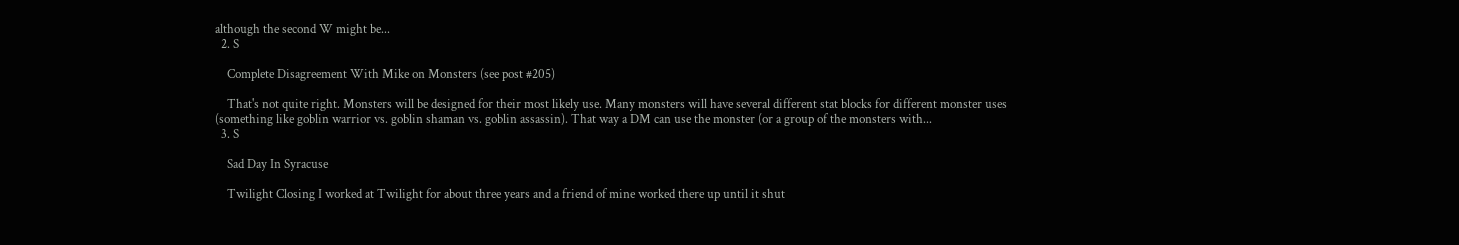although the second W might be...
  2. S

    Complete Disagreement With Mike on Monsters (see post #205)

    That's not quite right. Monsters will be designed for their most likely use. Many monsters will have several different stat blocks for different monster uses (something like goblin warrior vs. goblin shaman vs. goblin assassin). That way a DM can use the monster (or a group of the monsters with...
  3. S

    Sad Day In Syracuse

    Twilight Closing I worked at Twilight for about three years and a friend of mine worked there up until it shut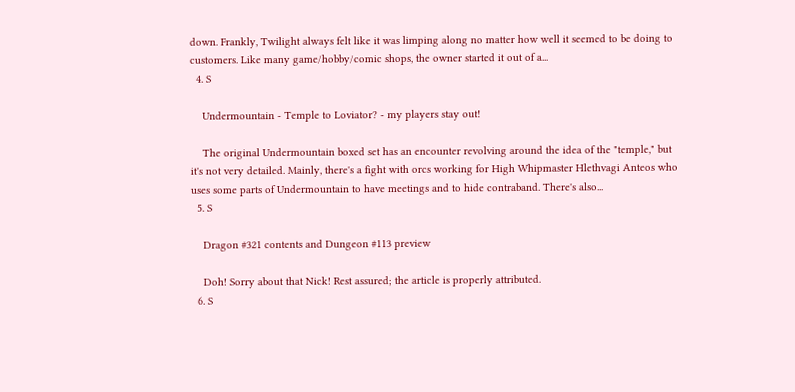down. Frankly, Twilight always felt like it was limping along no matter how well it seemed to be doing to customers. Like many game/hobby/comic shops, the owner started it out of a...
  4. S

    Undermountain - Temple to Loviator? - my players stay out!

    The original Undermountain boxed set has an encounter revolving around the idea of the "temple," but it's not very detailed. Mainly, there's a fight with orcs working for High Whipmaster Hlethvagi Anteos who uses some parts of Undermountain to have meetings and to hide contraband. There's also...
  5. S

    Dragon #321 contents and Dungeon #113 preview

    Doh! Sorry about that Nick! Rest assured; the article is properly attributed.
  6. S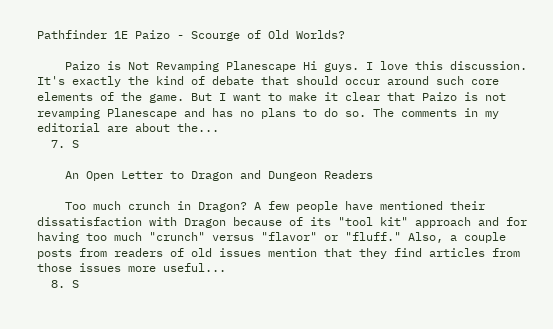Pathfinder 1E Paizo - Scourge of Old Worlds?

    Paizo is Not Revamping Planescape Hi guys. I love this discussion. It's exactly the kind of debate that should occur around such core elements of the game. But I want to make it clear that Paizo is not revamping Planescape and has no plans to do so. The comments in my editorial are about the...
  7. S

    An Open Letter to Dragon and Dungeon Readers

    Too much crunch in Dragon? A few people have mentioned their dissatisfaction with Dragon because of its "tool kit" approach and for having too much "crunch" versus "flavor" or "fluff." Also, a couple posts from readers of old issues mention that they find articles from those issues more useful...
  8. S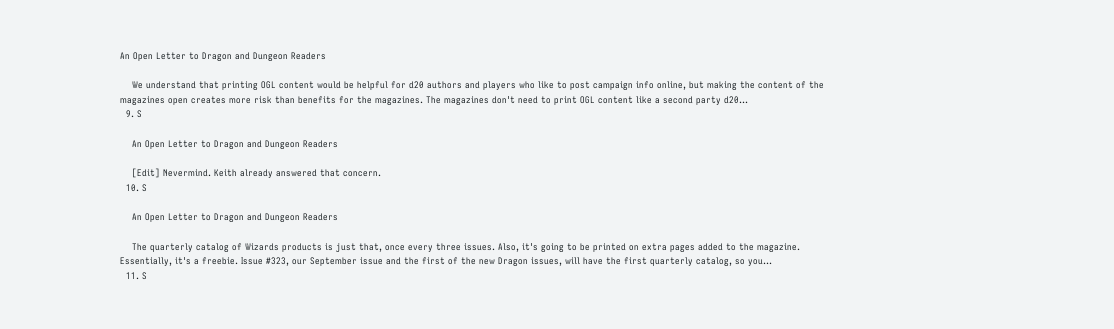An Open Letter to Dragon and Dungeon Readers

    We understand that printing OGL content would be helpful for d20 authors and players who like to post campaign info online, but making the content of the magazines open creates more risk than benefits for the magazines. The magazines don't need to print OGL content like a second party d20...
  9. S

    An Open Letter to Dragon and Dungeon Readers

    [Edit] Nevermind. Keith already answered that concern.
  10. S

    An Open Letter to Dragon and Dungeon Readers

    The quarterly catalog of Wizards products is just that, once every three issues. Also, it's going to be printed on extra pages added to the magazine. Essentially, it's a freebie. Issue #323, our September issue and the first of the new Dragon issues, will have the first quarterly catalog, so you...
  11. S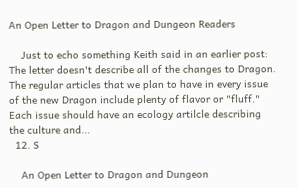An Open Letter to Dragon and Dungeon Readers

    Just to echo something Keith said in an earlier post: The letter doesn't describe all of the changes to Dragon. The regular articles that we plan to have in every issue of the new Dragon include plenty of flavor or "fluff." Each issue should have an ecology artilcle describing the culture and...
  12. S

    An Open Letter to Dragon and Dungeon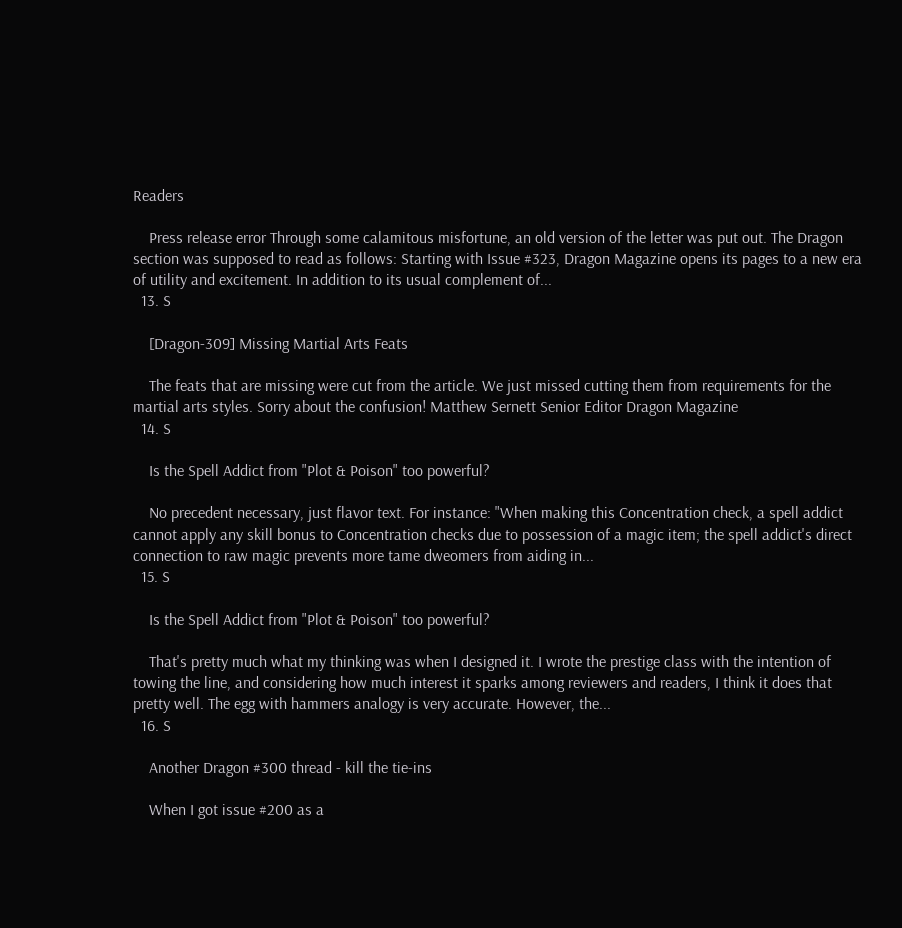Readers

    Press release error Through some calamitous misfortune, an old version of the letter was put out. The Dragon section was supposed to read as follows: Starting with Issue #323, Dragon Magazine opens its pages to a new era of utility and excitement. In addition to its usual complement of...
  13. S

    [Dragon-309] Missing Martial Arts Feats

    The feats that are missing were cut from the article. We just missed cutting them from requirements for the martial arts styles. Sorry about the confusion! Matthew Sernett Senior Editor Dragon Magazine
  14. S

    Is the Spell Addict from "Plot & Poison" too powerful?

    No precedent necessary, just flavor text. For instance: "When making this Concentration check, a spell addict cannot apply any skill bonus to Concentration checks due to possession of a magic item; the spell addict's direct connection to raw magic prevents more tame dweomers from aiding in...
  15. S

    Is the Spell Addict from "Plot & Poison" too powerful?

    That's pretty much what my thinking was when I designed it. I wrote the prestige class with the intention of towing the line, and considering how much interest it sparks among reviewers and readers, I think it does that pretty well. The egg with hammers analogy is very accurate. However, the...
  16. S

    Another Dragon #300 thread - kill the tie-ins

    When I got issue #200 as a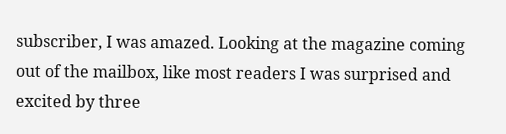subscriber, I was amazed. Looking at the magazine coming out of the mailbox, like most readers I was surprised and excited by three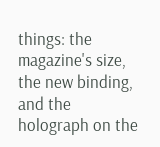things: the magazine's size, the new binding, and the holograph on the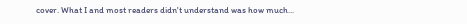cover. What I and most readers didn't understand was how much...